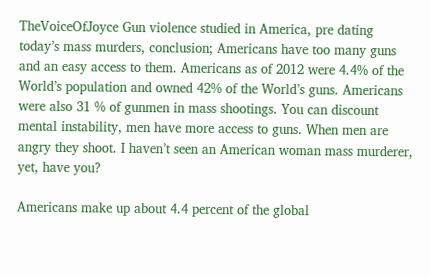TheVoiceOfJoyce Gun violence studied in America, pre dating today’s mass murders, conclusion; Americans have too many guns and an easy access to them. Americans as of 2012 were 4.4% of the World’s population and owned 42% of the World’s guns. Americans were also 31 % of gunmen in mass shootings. You can discount mental instability, men have more access to guns. When men are angry they shoot. I haven’t seen an American woman mass murderer, yet, have you?

Americans make up about 4.4 percent of the global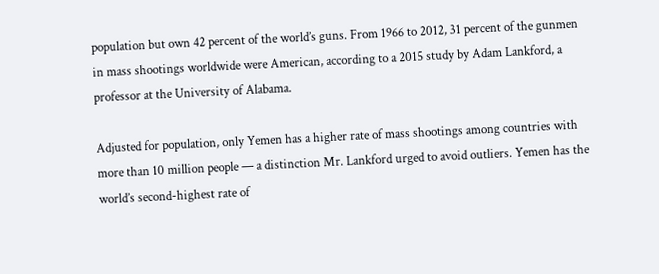population but own 42 percent of the world’s guns. From 1966 to 2012, 31 percent of the gunmen in mass shootings worldwide were American, according to a 2015 study by Adam Lankford, a professor at the University of Alabama.

Adjusted for population, only Yemen has a higher rate of mass shootings among countries with more than 10 million people — a distinction Mr. Lankford urged to avoid outliers. Yemen has the world’s second-highest rate of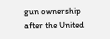gun ownership after the United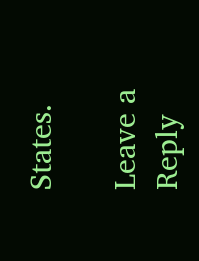States.

Leave a Reply